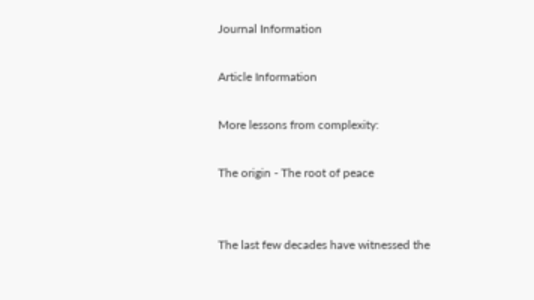Journal Information

Article Information

More lessons from complexity:

The origin - The root of peace


The last few decades have witnessed the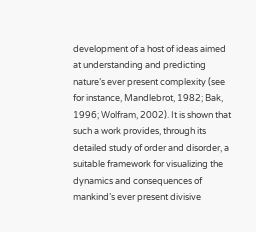development of a host of ideas aimed at understanding and predicting nature’s ever present complexity (see for instance, Mandlebrot, 1982; Bak, 1996; Wolfram, 2002). It is shown that such a work provides, through its detailed study of order and disorder, a suitable framework for visualizing the dynamics and consequences of mankind’s ever present divisive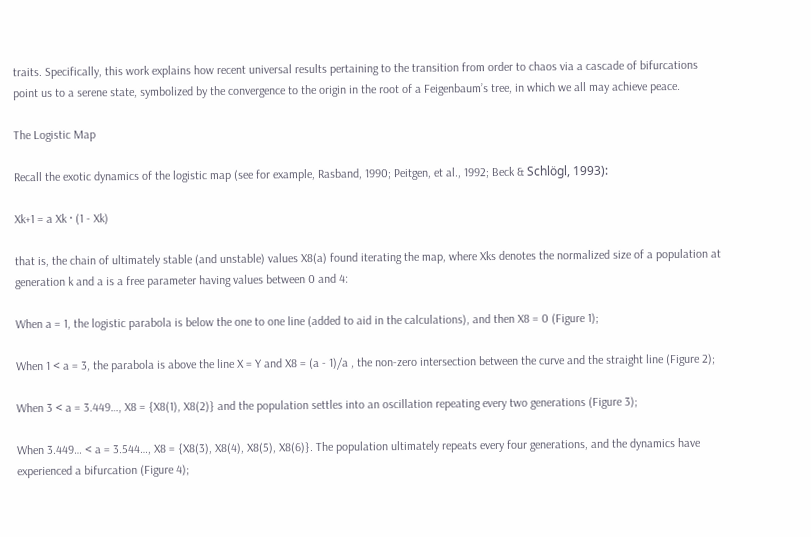traits. Specifically, this work explains how recent universal results pertaining to the transition from order to chaos via a cascade of bifurcations point us to a serene state, symbolized by the convergence to the origin in the root of a Feigenbaum’s tree, in which we all may achieve peace.

The Logistic Map

Recall the exotic dynamics of the logistic map (see for example, Rasband, 1990; Peitgen, et al., 1992; Beck & Schlögl, 1993):

Xk+1 = a Xk · (1 - Xk)

that is, the chain of ultimately stable (and unstable) values X8(a) found iterating the map, where Xks denotes the normalized size of a population at generation k and a is a free parameter having values between 0 and 4:

When a = 1, the logistic parabola is below the one to one line (added to aid in the calculations), and then X8 = 0 (Figure 1);

When 1 < a = 3, the parabola is above the line X = Y and X8 = (a - 1)/a , the non-zero intersection between the curve and the straight line (Figure 2);

When 3 < a = 3.449…, X8 = {X8(1), X8(2)} and the population settles into an oscillation repeating every two generations (Figure 3);

When 3.449… < a = 3.544…, X8 = {X8(3), X8(4), X8(5), X8(6)}. The population ultimately repeats every four generations, and the dynamics have experienced a bifurcation (Figure 4);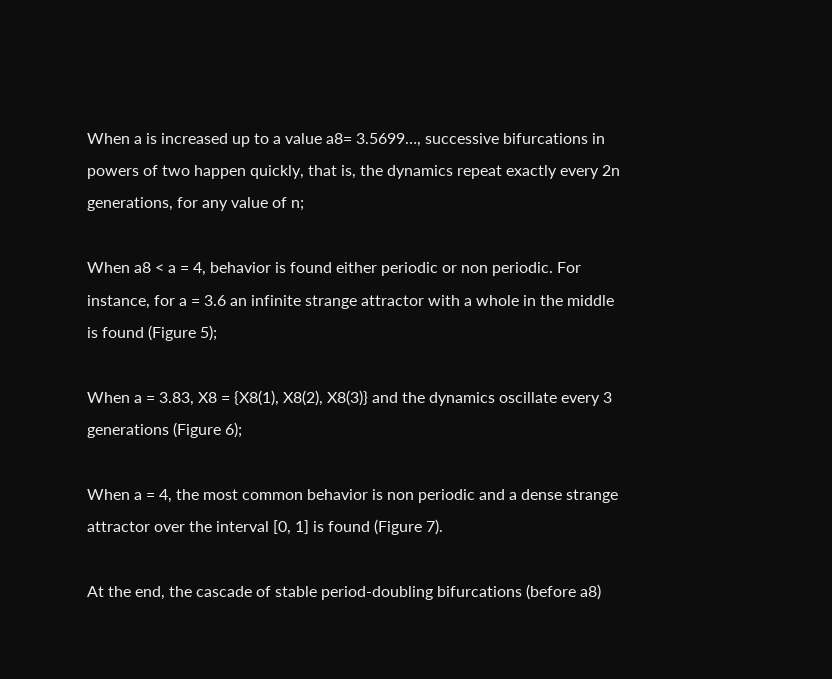When a is increased up to a value a8= 3.5699…, successive bifurcations in powers of two happen quickly, that is, the dynamics repeat exactly every 2n generations, for any value of n;

When a8 < a = 4, behavior is found either periodic or non periodic. For instance, for a = 3.6 an infinite strange attractor with a whole in the middle is found (Figure 5);

When a = 3.83, X8 = {X8(1), X8(2), X8(3)} and the dynamics oscillate every 3 generations (Figure 6);

When a = 4, the most common behavior is non periodic and a dense strange attractor over the interval [0, 1] is found (Figure 7).

At the end, the cascade of stable period-doubling bifurcations (before a8)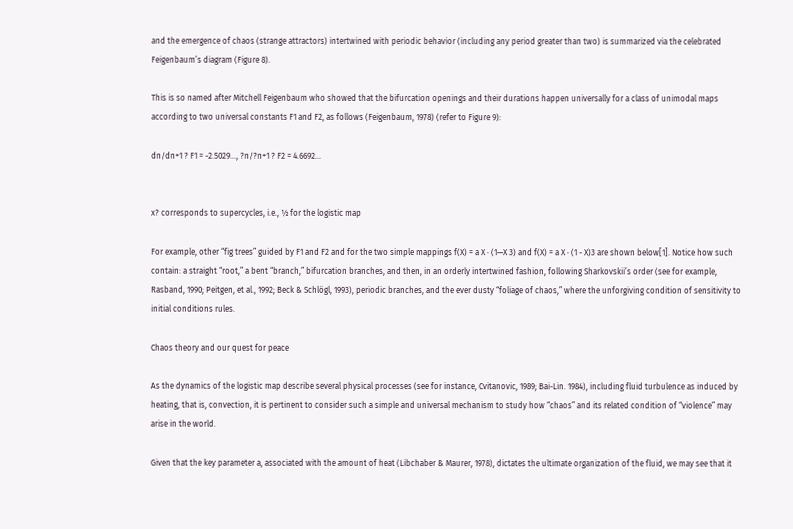and the emergence of chaos (strange attractors) intertwined with periodic behavior (including any period greater than two) is summarized via the celebrated Feigenbaum’s diagram (Figure 8).

This is so named after Mitchell Feigenbaum who showed that the bifurcation openings and their durations happen universally for a class of unimodal maps according to two universal constants F1 and F2, as follows (Feigenbaum, 1978) (refer to Figure 9):

dn/dn+1 ? F1 = -2.5029…, ?n/?n+1 ? F2 = 4.6692…


x? corresponds to supercycles, i.e., ½ for the logistic map

For example, other “fig trees” guided by F1 and F2 and for the two simple mappings f(X) = a X · (1—X 3) and f(X) = a X · (1 - X)3 are shown below[1]. Notice how such contain: a straight “root,” a bent “branch,” bifurcation branches, and then, in an orderly intertwined fashion, following Sharkovskii’s order (see for example, Rasband, 1990; Peitgen, et al., 1992; Beck & Schlögl, 1993), periodic branches, and the ever dusty “foliage of chaos,” where the unforgiving condition of sensitivity to initial conditions rules.

Chaos theory and our quest for peace

As the dynamics of the logistic map describe several physical processes (see for instance, Cvitanovic, 1989; Bai-Lin. 1984), including fluid turbulence as induced by heating, that is, convection, it is pertinent to consider such a simple and universal mechanism to study how “chaos” and its related condition of “violence” may arise in the world.

Given that the key parameter a, associated with the amount of heat (Libchaber & Maurer, 1978), dictates the ultimate organization of the fluid, we may see that it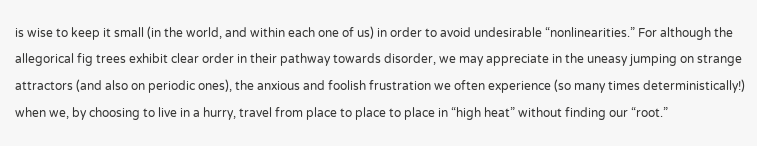is wise to keep it small (in the world, and within each one of us) in order to avoid undesirable “nonlinearities.” For although the allegorical fig trees exhibit clear order in their pathway towards disorder, we may appreciate in the uneasy jumping on strange attractors (and also on periodic ones), the anxious and foolish frustration we often experience (so many times deterministically!) when we, by choosing to live in a hurry, travel from place to place to place in “high heat” without finding our “root.”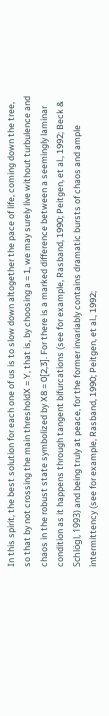In this spirit, the best solution for each one of us is to slow down altogether the pace of life, coming down the tree, so that by not crossing the main thresholdX = Y, that is, by choosing a = 1, we may surely live without turbulence and chaos in the robust state symbolized by X8 = 0[2,3]. For there is a marked difference between a seemingly laminar condition as it happens through tangent bifurcations (see for example, Rasband, 1990; Peitgen, et al., 1992; Beck & Schlögl, 1993) and being truly at peace, for the former invariably contains dramatic bursts of chaos and ample intermittency (see for example, Rasband, 1990; Peitgen, et al., 1992;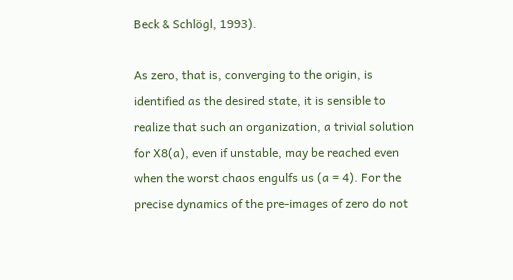Beck & Schlögl, 1993).

As zero, that is, converging to the origin, is identified as the desired state, it is sensible to realize that such an organization, a trivial solution for X8(a), even if unstable, may be reached even when the worst chaos engulfs us (a = 4). For the precise dynamics of the pre-images of zero do not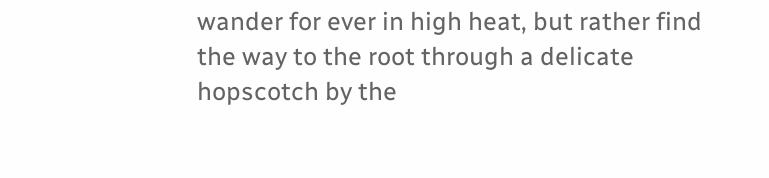wander for ever in high heat, but rather find the way to the root through a delicate hopscotch by the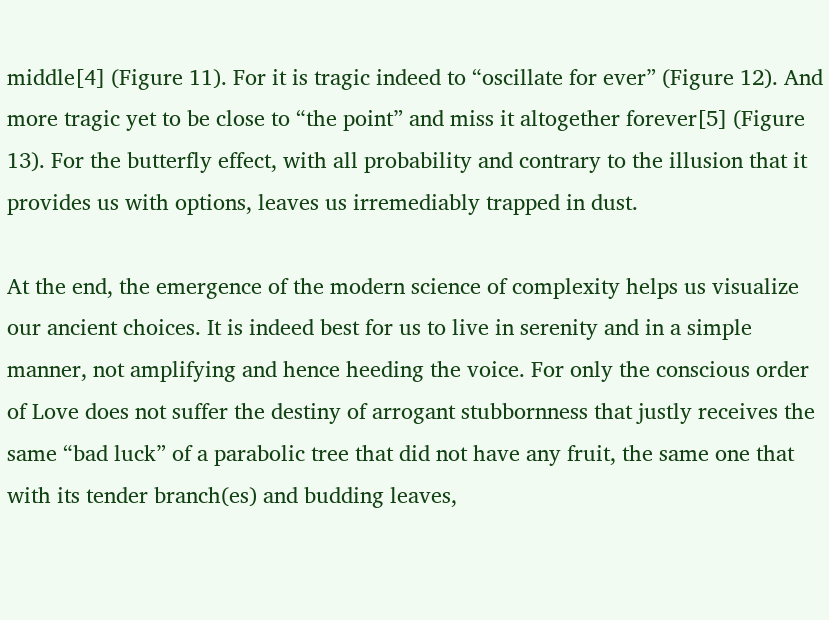middle[4] (Figure 11). For it is tragic indeed to “oscillate for ever” (Figure 12). And more tragic yet to be close to “the point” and miss it altogether forever[5] (Figure 13). For the butterfly effect, with all probability and contrary to the illusion that it provides us with options, leaves us irremediably trapped in dust.

At the end, the emergence of the modern science of complexity helps us visualize our ancient choices. It is indeed best for us to live in serenity and in a simple manner, not amplifying and hence heeding the voice. For only the conscious order of Love does not suffer the destiny of arrogant stubbornness that justly receives the same “bad luck” of a parabolic tree that did not have any fruit, the same one that with its tender branch(es) and budding leaves,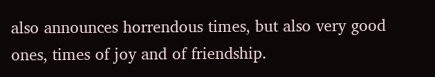also announces horrendous times, but also very good ones, times of joy and of friendship.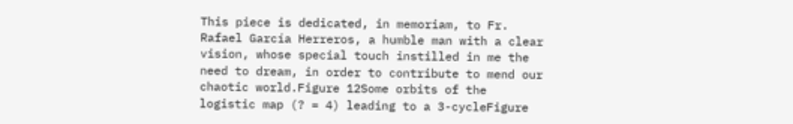This piece is dedicated, in memoriam, to Fr. Rafael García Herreros, a humble man with a clear vision, whose special touch instilled in me the need to dream, in order to contribute to mend our chaotic world.Figure 12Some orbits of the logistic map (? = 4) leading to a 3-cycleFigure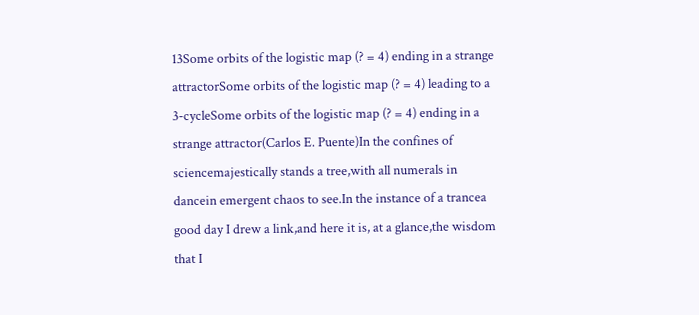13Some orbits of the logistic map (? = 4) ending in a strange attractorSome orbits of the logistic map (? = 4) leading to a 3-cycleSome orbits of the logistic map (? = 4) ending in a strange attractor(Carlos E. Puente)In the confines of sciencemajestically stands a tree,with all numerals in dancein emergent chaos to see.In the instance of a trancea good day I drew a link,and here it is, at a glance,the wisdom that I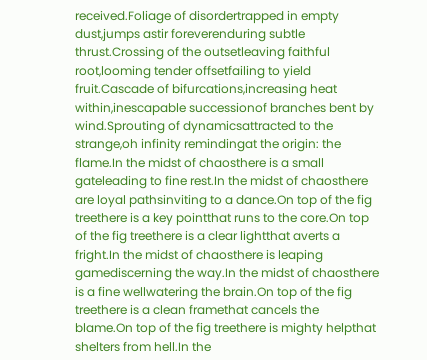received.Foliage of disordertrapped in empty dust,jumps astir foreverenduring subtle thrust.Crossing of the outsetleaving faithful root,looming tender offsetfailing to yield fruit.Cascade of bifurcations,increasing heat within,inescapable successionof branches bent by wind.Sprouting of dynamicsattracted to the strange,oh infinity remindingat the origin: the flame.In the midst of chaosthere is a small gateleading to fine rest.In the midst of chaosthere are loyal pathsinviting to a dance.On top of the fig treethere is a key pointthat runs to the core.On top of the fig treethere is a clear lightthat averts a fright.In the midst of chaosthere is leaping gamediscerning the way.In the midst of chaosthere is a fine wellwatering the brain.On top of the fig treethere is a clean framethat cancels the blame.On top of the fig treethere is mighty helpthat shelters from hell.In the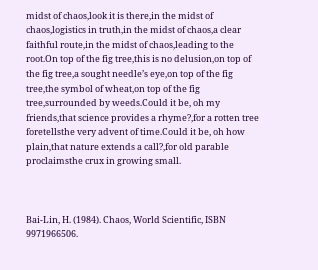midst of chaos,look it is there,in the midst of chaos,logistics in truth,in the midst of chaos,a clear faithful route,in the midst of chaos,leading to the root.On top of the fig tree,this is no delusion,on top of the fig tree,a sought needle’s eye,on top of the fig tree,the symbol of wheat,on top of the fig tree,surrounded by weeds.Could it be, oh my friends,that science provides a rhyme?,for a rotten tree foretellsthe very advent of time.Could it be, oh how plain,that nature extends a call?,for old parable proclaimsthe crux in growing small.



Bai-Lin, H. (1984). Chaos, World Scientific, ISBN 9971966506.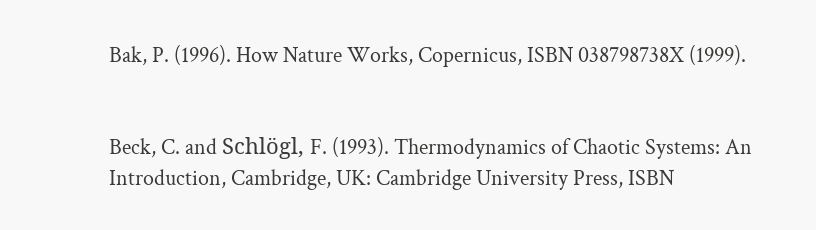Bak, P. (1996). How Nature Works, Copernicus, ISBN 038798738X (1999).


Beck, C. and Schlögl, F. (1993). Thermodynamics of Chaotic Systems: An Introduction, Cambridge, UK: Cambridge University Press, ISBN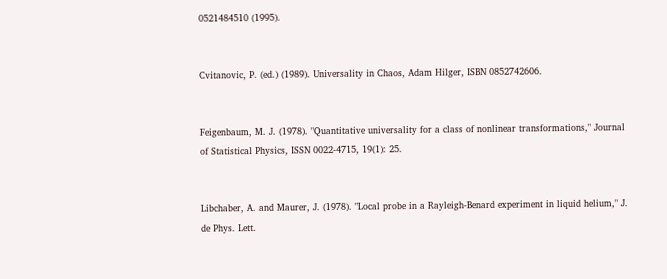0521484510 (1995).


Cvitanovic, P. (ed.) (1989). Universality in Chaos, Adam Hilger, ISBN 0852742606.


Feigenbaum, M. J. (1978). "Quantitative universality for a class of nonlinear transformations," Journal of Statistical Physics, ISSN 0022-4715, 19(1): 25.


Libchaber, A. and Maurer, J. (1978). "Local probe in a Rayleigh-Benard experiment in liquid helium," J. de Phys. Lett.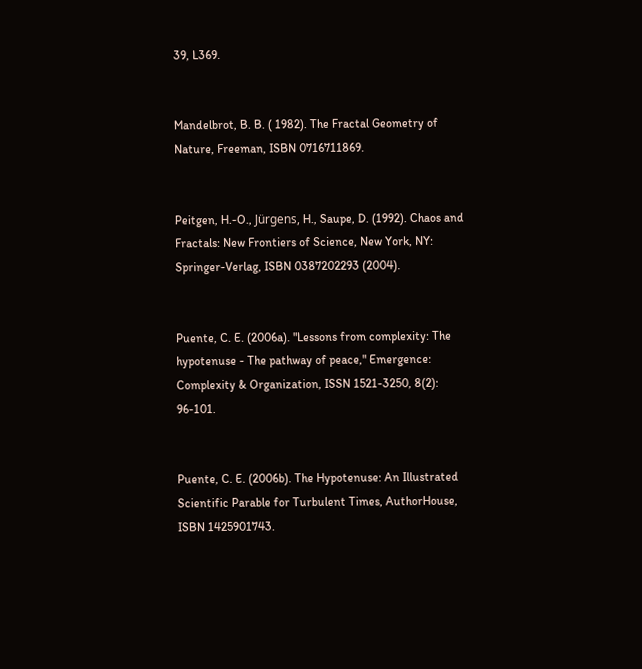39, L369.


Mandelbrot, B. B. ( 1982). The Fractal Geometry of Nature, Freeman, ISBN 0716711869.


Peitgen, H.-O., Jürgens, H., Saupe, D. (1992). Chaos and Fractals: New Frontiers of Science, New York, NY: Springer-Verlag, ISBN 0387202293 (2004).


Puente, C. E. (2006a). "Lessons from complexity: The hypotenuse - The pathway of peace," Emergence: Complexity & Organization, ISSN 1521-3250, 8(2): 96-101.


Puente, C. E. (2006b). The Hypotenuse: An Illustrated Scientific Parable for Turbulent Times, AuthorHouse, ISBN 1425901743.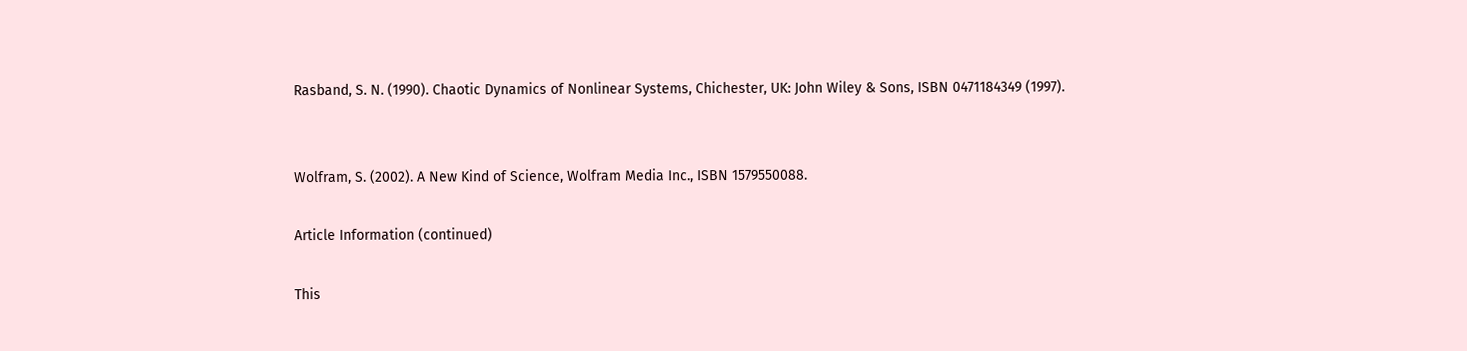Rasband, S. N. (1990). Chaotic Dynamics of Nonlinear Systems, Chichester, UK: John Wiley & Sons, ISBN 0471184349 (1997).


Wolfram, S. (2002). A New Kind of Science, Wolfram Media Inc., ISBN 1579550088.

Article Information (continued)

This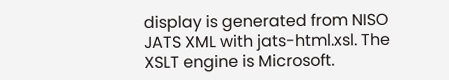display is generated from NISO JATS XML with jats-html.xsl. The XSLT engine is Microsoft.